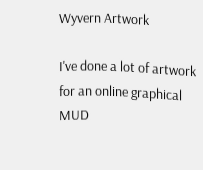Wyvern Artwork

I've done a lot of artwork for an online graphical MUD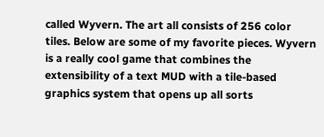called Wyvern. The art all consists of 256 color tiles. Below are some of my favorite pieces. Wyvern is a really cool game that combines the extensibility of a text MUD with a tile-based graphics system that opens up all sorts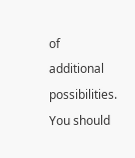of additional possibilities. You should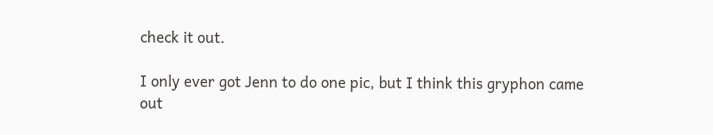check it out.

I only ever got Jenn to do one pic, but I think this gryphon came out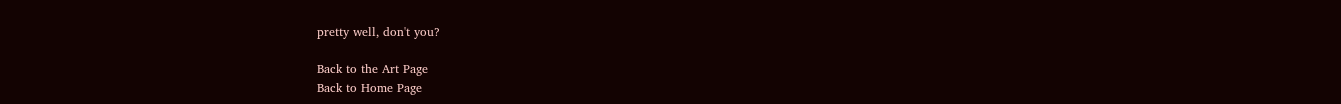pretty well, don't you?

Back to the Art Page
Back to Home Page